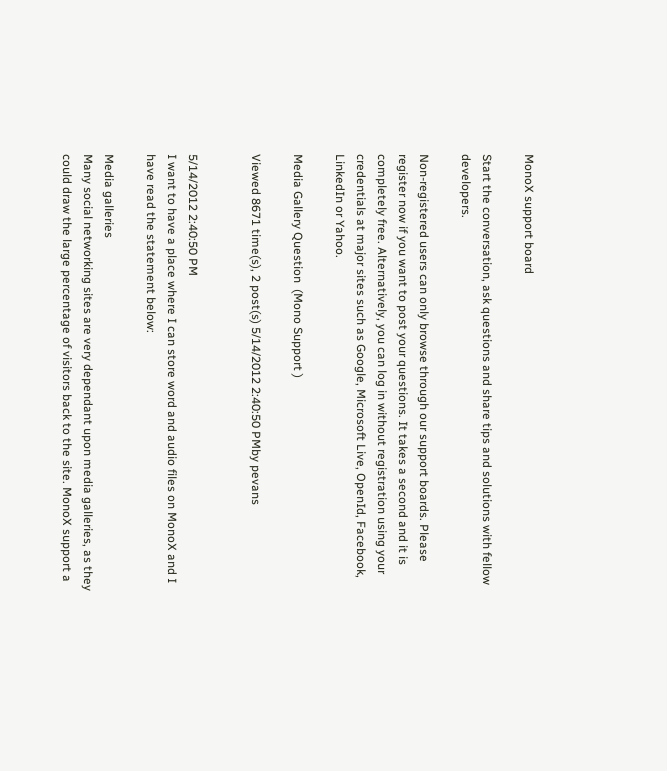MonoX support board

Start the conversation, ask questions and share tips and solutions with fellow developers.

Non-registered users can only browse through our support boards. Please register now if you want to post your questions. It takes a second and it is completely free. Alternatively, you can log in without registration using your credentials at major sites such as Google, Microsoft Live, OpenId, Facebook, LinkedIn or Yahoo.

Media Gallery Question  (Mono Support )

Viewed 8671 time(s), 2 post(s) 5/14/2012 2:40:50 PMby pevans


5/14/2012 2:40:50 PM
I want to have a place where I can store word and audio files on MonoX and I have read the statement below:

Media galleries
Many social networking sites are very dependant upon media galleries, as they could draw the large percentage of visitors back to the site. MonoX support a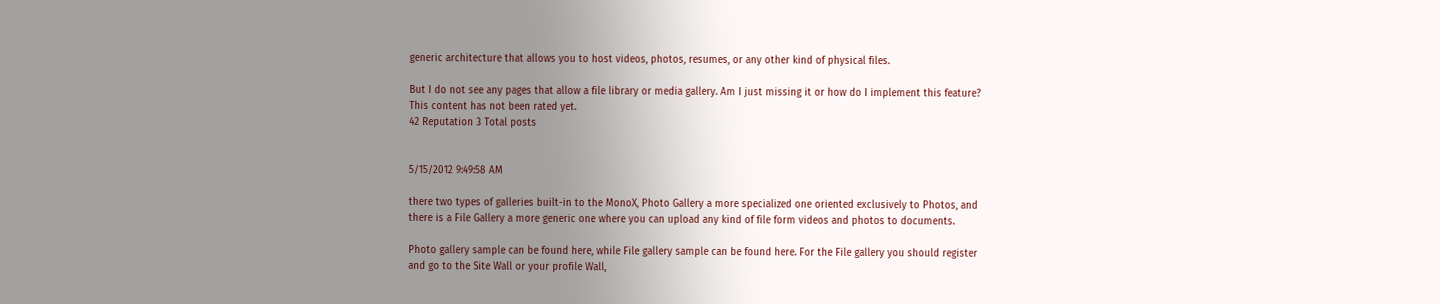generic architecture that allows you to host videos, photos, resumes, or any other kind of physical files.

But I do not see any pages that allow a file library or media gallery. Am I just missing it or how do I implement this feature?
This content has not been rated yet.
42 Reputation 3 Total posts


5/15/2012 9:49:58 AM

there two types of galleries built-in to the MonoX, Photo Gallery a more specialized one oriented exclusively to Photos, and there is a File Gallery a more generic one where you can upload any kind of file form videos and photos to documents.

Photo gallery sample can be found here, while File gallery sample can be found here. For the File gallery you should register and go to the Site Wall or your profile Wall,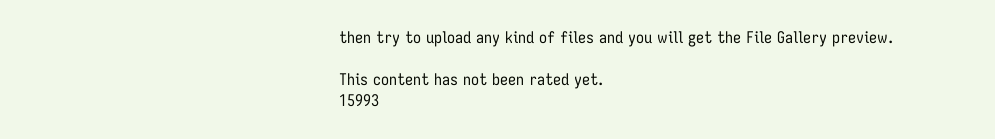then try to upload any kind of files and you will get the File Gallery preview.

This content has not been rated yet.
15993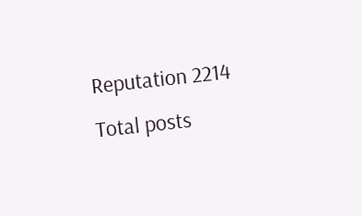Reputation 2214 Total posts